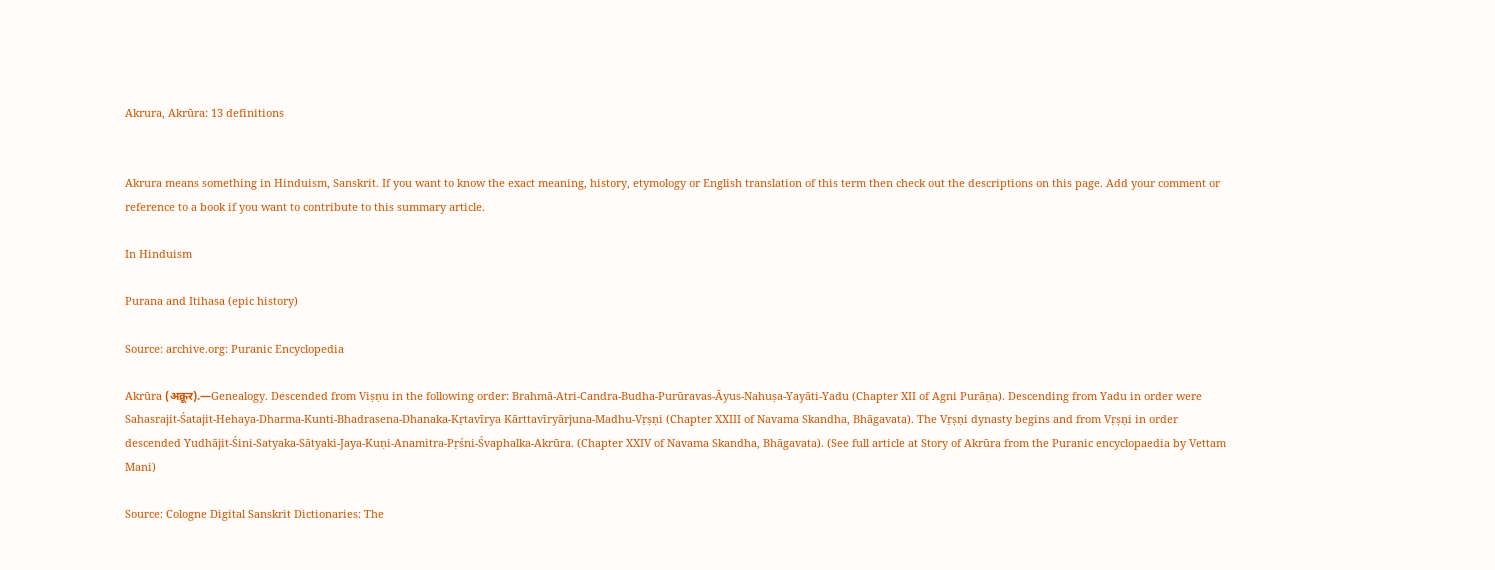Akrura, Akrūra: 13 definitions


Akrura means something in Hinduism, Sanskrit. If you want to know the exact meaning, history, etymology or English translation of this term then check out the descriptions on this page. Add your comment or reference to a book if you want to contribute to this summary article.

In Hinduism

Purana and Itihasa (epic history)

Source: archive.org: Puranic Encyclopedia

Akrūra (अक्रूर).—Genealogy. Descended from Viṣṇu in the following order: Brahmā-Atri-Candra-Budha-Purūravas-Āyus-Nahuṣa-Yayāti-Yadu (Chapter XII of Agni Purāṇa). Descending from Yadu in order were Sahasrajit-Śatajit-Hehaya-Dharma-Kunti-Bhadrasena-Dhanaka-Kṛtavīrya Kārttavīryārjuna-Madhu-Vṛṣṇi (Chapter XXIII of Navama Skandha, Bhāgavata). The Vṛṣṇi dynasty begins and from Vṛṣṇi in order descended Yudhājit-Śini-Satyaka-Sātyaki-Jaya-Kuṇi-Anamitra-Pṛśni-Śvaphalka-Akrūra. (Chapter XXIV of Navama Skandha, Bhāgavata). (See full article at Story of Akrūra from the Puranic encyclopaedia by Vettam Mani)

Source: Cologne Digital Sanskrit Dictionaries: The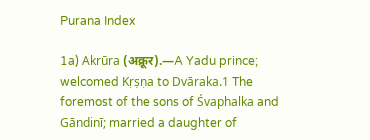Purana Index

1a) Akrūra (अक्रूर).—A Yadu prince; welcomed Kṛṣṇa to Dvāraka.1 The foremost of the sons of Śvaphalka and Gāndinī; married a daughter of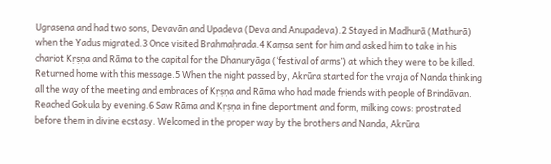Ugrasena and had two sons, Devavān and Upadeva (Deva and Anupadeva).2 Stayed in Madhurā (Mathurā) when the Yadus migrated.3 Once visited Brahmaḥrada.4 Kaṃsa sent for him and asked him to take in his chariot Kṛṣṇa and Rāma to the capital for the Dhanuryāga (‘festival of arms’) at which they were to be killed. Returned home with this message.5 When the night passed by, Akrūra started for the vraja of Nanda thinking all the way of the meeting and embraces of Kṛṣṇa and Rāma who had made friends with people of Brindāvan. Reached Gokula by evening.6 Saw Rāma and Kṛṣṇa in fine deportment and form, milking cows: prostrated before them in divine ecstasy. Welcomed in the proper way by the brothers and Nanda, Akrūra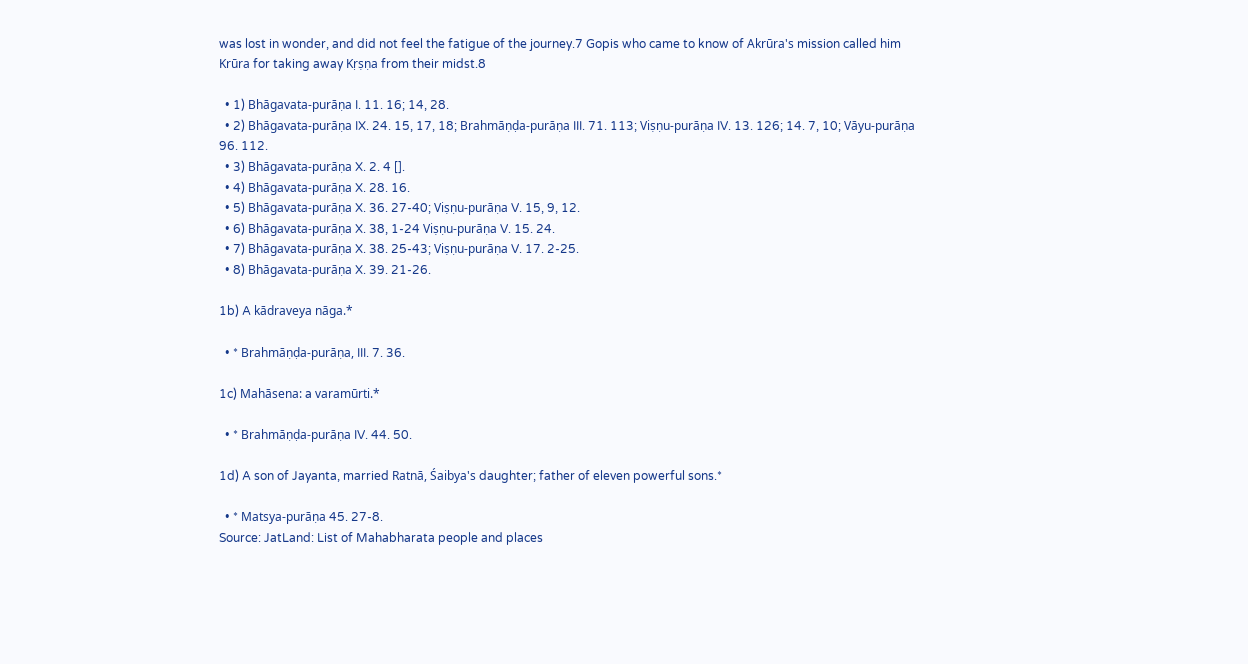was lost in wonder, and did not feel the fatigue of the journey.7 Gopis who came to know of Akrūra's mission called him Krūra for taking away Kṛṣṇa from their midst.8

  • 1) Bhāgavata-purāṇa I. 11. 16; 14, 28.
  • 2) Bhāgavata-purāṇa IX. 24. 15, 17, 18; Brahmāṇḍa-purāṇa III. 71. 113; Viṣṇu-purāṇa IV. 13. 126; 14. 7, 10; Vāyu-purāṇa 96. 112.
  • 3) Bhāgavata-purāṇa X. 2. 4 [].
  • 4) Bhāgavata-purāṇa X. 28. 16.
  • 5) Bhāgavata-purāṇa X. 36. 27-40; Viṣṇu-purāṇa V. 15, 9, 12.
  • 6) Bhāgavata-purāṇa X. 38, 1-24 Viṣṇu-purāṇa V. 15. 24.
  • 7) Bhāgavata-purāṇa X. 38. 25-43; Viṣṇu-purāṇa V. 17. 2-25.
  • 8) Bhāgavata-purāṇa X. 39. 21-26.

1b) A kādraveya nāga.*

  • * Brahmāṇḍa-purāṇa, III. 7. 36.

1c) Mahāsena: a varamūrti.*

  • * Brahmāṇḍa-purāṇa IV. 44. 50.

1d) A son of Jayanta, married Ratnā, Śaibya's daughter; father of eleven powerful sons.*

  • * Matsya-purāṇa 45. 27-8.
Source: JatLand: List of Mahabharata people and places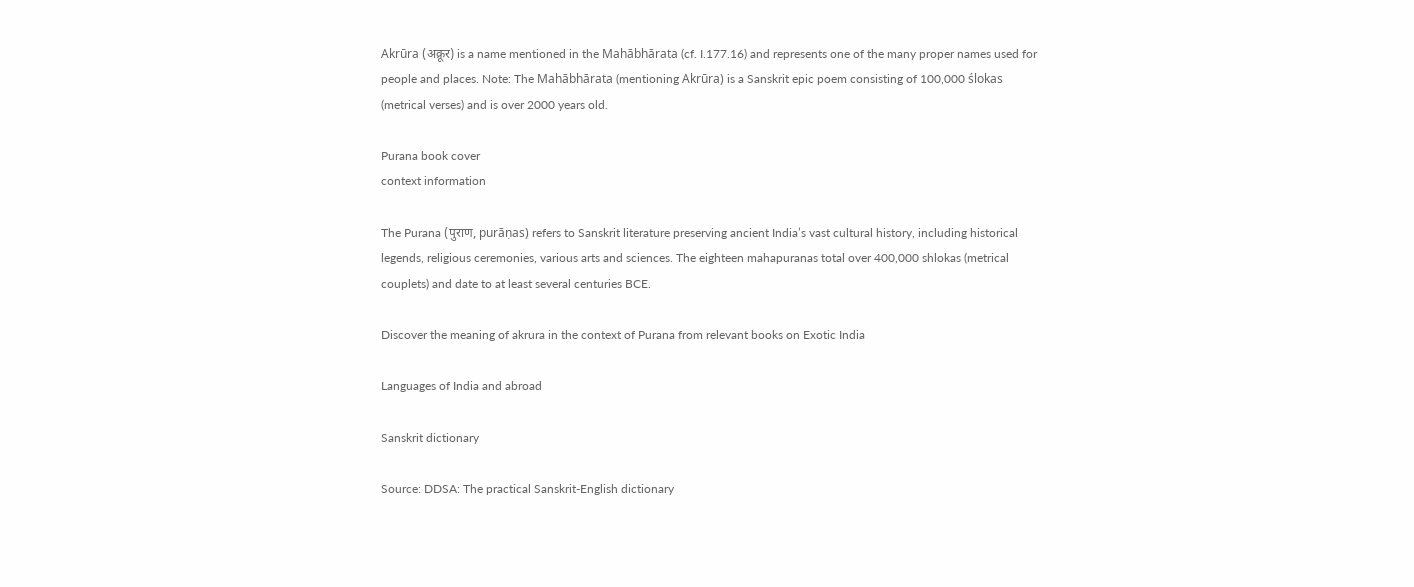Akrūra (अक्रूर) is a name mentioned in the Mahābhārata (cf. I.177.16) and represents one of the many proper names used for people and places. Note: The Mahābhārata (mentioning Akrūra) is a Sanskrit epic poem consisting of 100,000 ślokas (metrical verses) and is over 2000 years old.

Purana book cover
context information

The Purana (पुराण, purāṇas) refers to Sanskrit literature preserving ancient India’s vast cultural history, including historical legends, religious ceremonies, various arts and sciences. The eighteen mahapuranas total over 400,000 shlokas (metrical couplets) and date to at least several centuries BCE.

Discover the meaning of akrura in the context of Purana from relevant books on Exotic India

Languages of India and abroad

Sanskrit dictionary

Source: DDSA: The practical Sanskrit-English dictionary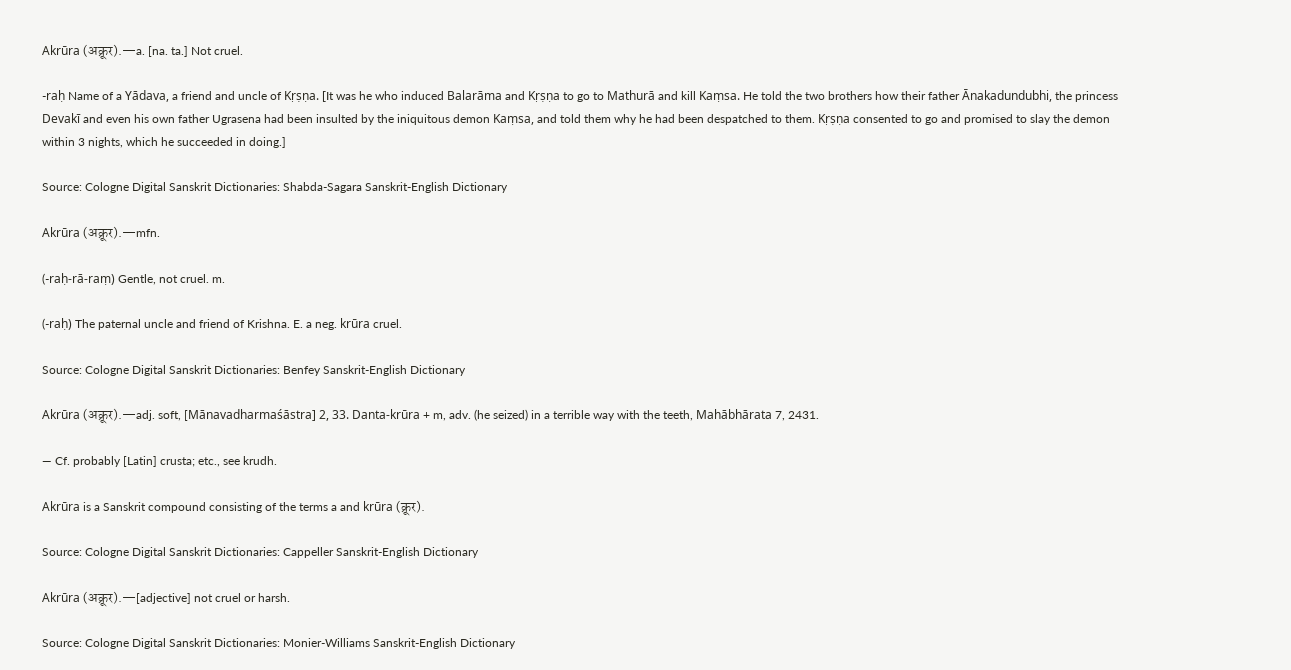Akrūra (अक्रूर).—a. [na. ta.] Not cruel.

-raḥ Name of a Yādava, a friend and uncle of Kṛṣṇa. [It was he who induced Balarāma and Kṛṣṇa to go to Mathurā and kill Kaṃsa. He told the two brothers how their father Ānakadundubhi, the princess Devakī and even his own father Ugrasena had been insulted by the iniquitous demon Kaṃsa, and told them why he had been despatched to them. Kṛṣṇa consented to go and promised to slay the demon within 3 nights, which he succeeded in doing.]

Source: Cologne Digital Sanskrit Dictionaries: Shabda-Sagara Sanskrit-English Dictionary

Akrūra (अक्रूर).—mfn.

(-raḥ-rā-raṃ) Gentle, not cruel. m.

(-raḥ) The paternal uncle and friend of Krishna. E. a neg. krūra cruel.

Source: Cologne Digital Sanskrit Dictionaries: Benfey Sanskrit-English Dictionary

Akrūra (अक्रूर).—adj. soft, [Mānavadharmaśāstra] 2, 33. Danta-krūra + m, adv. (he seized) in a terrible way with the teeth, Mahābhārata 7, 2431.

— Cf. probably [Latin] crusta; etc., see krudh.

Akrūra is a Sanskrit compound consisting of the terms a and krūra (क्रूर).

Source: Cologne Digital Sanskrit Dictionaries: Cappeller Sanskrit-English Dictionary

Akrūra (अक्रूर).—[adjective] not cruel or harsh.

Source: Cologne Digital Sanskrit Dictionaries: Monier-Williams Sanskrit-English Dictionary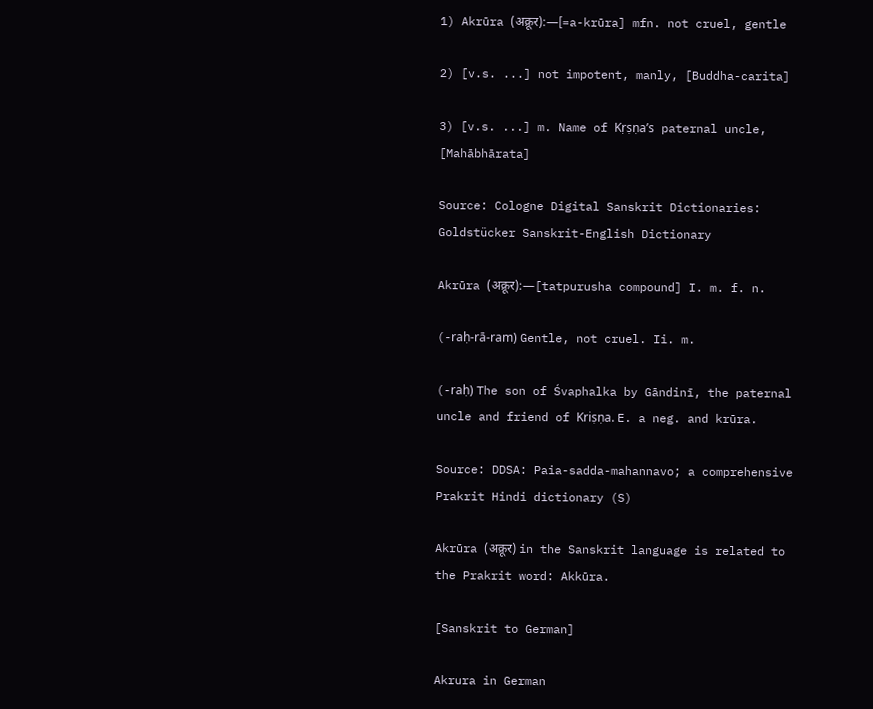1) Akrūra (अक्रूर):—[=a-krūra] mfn. not cruel, gentle

2) [v.s. ...] not impotent, manly, [Buddha-carita]

3) [v.s. ...] m. Name of Kṛṣṇa’s paternal uncle, [Mahābhārata]

Source: Cologne Digital Sanskrit Dictionaries: Goldstücker Sanskrit-English Dictionary

Akrūra (अक्रूर):—[tatpurusha compound] I. m. f. n.

(-raḥ-rā-ram) Gentle, not cruel. Ii. m.

(-raḥ) The son of Śvaphalka by Gāndinī, the paternal uncle and friend of Kriṣṇa. E. a neg. and krūra.

Source: DDSA: Paia-sadda-mahannavo; a comprehensive Prakrit Hindi dictionary (S)

Akrūra (अक्रूर) in the Sanskrit language is related to the Prakrit word: Akkūra.

[Sanskrit to German]

Akrura in German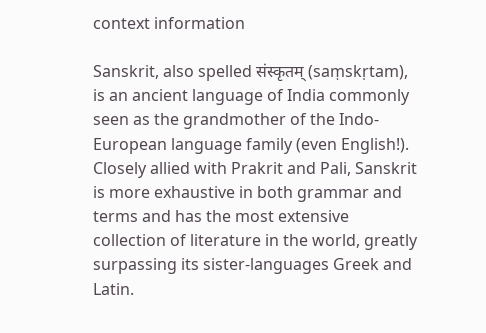context information

Sanskrit, also spelled संस्कृतम् (saṃskṛtam), is an ancient language of India commonly seen as the grandmother of the Indo-European language family (even English!). Closely allied with Prakrit and Pali, Sanskrit is more exhaustive in both grammar and terms and has the most extensive collection of literature in the world, greatly surpassing its sister-languages Greek and Latin.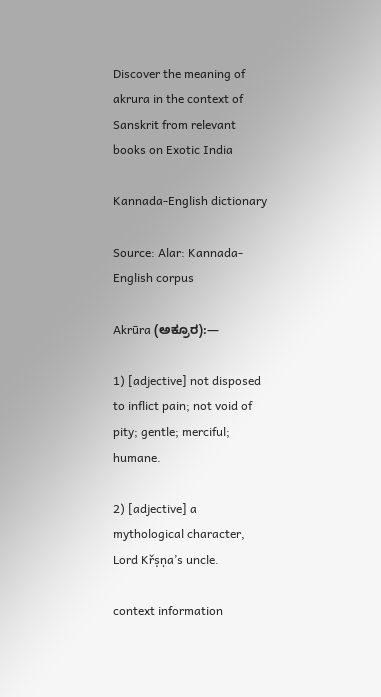Discover the meaning of akrura in the context of Sanskrit from relevant books on Exotic India

Kannada-English dictionary

Source: Alar: Kannada-English corpus

Akrūra (ಅಕ್ರೂರ):—

1) [adjective] not disposed to inflict pain; not void of pity; gentle; merciful; humane.

2) [adjective] a mythological character, Lord Křṣṇa’s uncle.

context information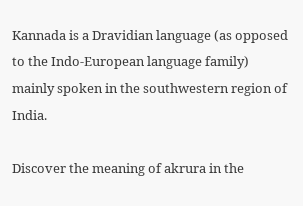Kannada is a Dravidian language (as opposed to the Indo-European language family) mainly spoken in the southwestern region of India.

Discover the meaning of akrura in the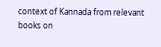context of Kannada from relevant books on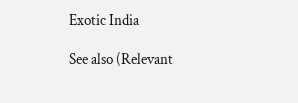Exotic India

See also (Relevant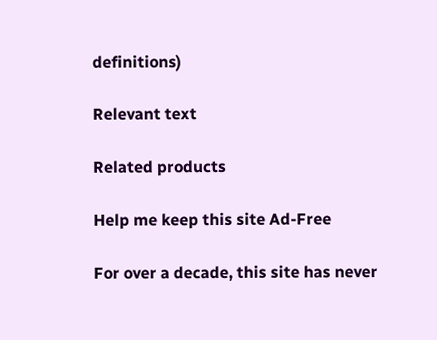definitions)

Relevant text

Related products

Help me keep this site Ad-Free

For over a decade, this site has never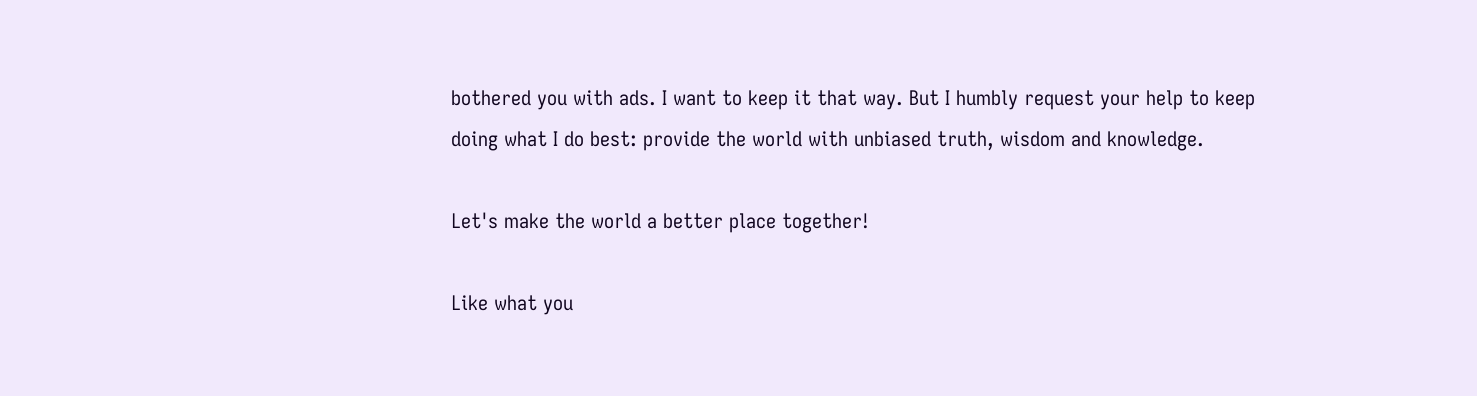bothered you with ads. I want to keep it that way. But I humbly request your help to keep doing what I do best: provide the world with unbiased truth, wisdom and knowledge.

Let's make the world a better place together!

Like what you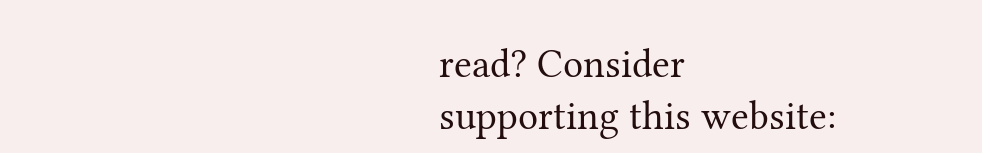read? Consider supporting this website: